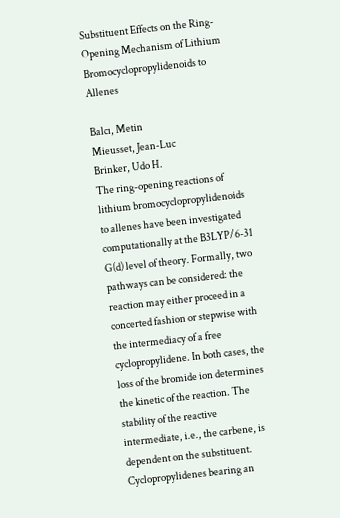Substituent Effects on the Ring-Opening Mechanism of Lithium Bromocyclopropylidenoids to Allenes

Balcı, Metin
Mieusset, Jean-Luc
Brinker, Udo H.
The ring-opening reactions of lithium bromocyclopropylidenoids to allenes have been investigated computationally at the B3LYP/6-31 G(d) level of theory. Formally, two pathways can be considered: the reaction may either proceed in a concerted fashion or stepwise with the intermediacy of a free cyclopropylidene. In both cases, the loss of the bromide ion determines the kinetic of the reaction. The stability of the reactive intermediate, i.e., the carbene, is dependent on the substituent. Cyclopropylidenes bearing an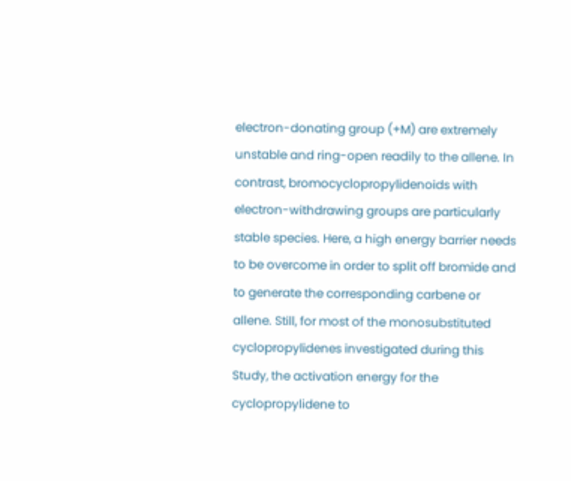electron-donating group (+M) are extremely unstable and ring-open readily to the allene. In contrast, bromocyclopropylidenoids with electron-withdrawing groups are particularly stable species. Here, a high energy barrier needs to be overcome in order to split off bromide and to generate the corresponding carbene or allene. Still, for most of the monosubstituted cyclopropylidenes investigated during this Study, the activation energy for the cyclopropylidene to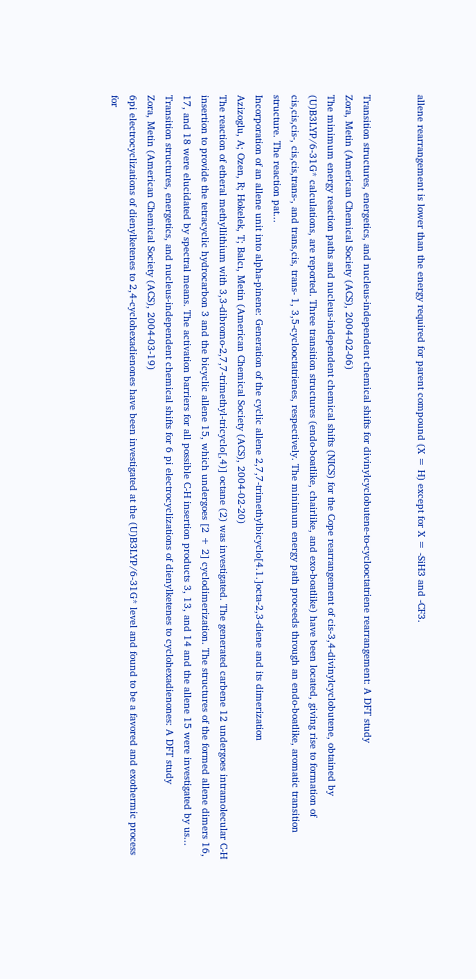allene rearrangement is lower than the energy required for parent compound (X = H) except for X = -SiH3 and -CF3.


Transition structures, energetics, and nucleus-independent chemical shifts for divinylcyclobutene-to-cyclooctatriene rearrangement: A DFT study
Zora, Metin (American Chemical Society (ACS), 2004-02-06)
The minimum energy reaction paths and nucleus-independent chemical shifts (NICS) for the Cope rearrangement of cis-3,4-divinylcyclobutene, obtained by (U)B3LYP/6-31G* calculations, are reported. Three transition structures (endo-boatlike, chairlike, and exo-boatlike) have been located, giving rise to formation of cis,cis,cis-, cis,cis,trans-, and trans,cis, trans- 1, 3,5-cyclooctatrienes, respectively. The minimum energy path proceeds through an endo-boatlike, aromatic transition structure. The reaction pat...
Incorporation of an allene unit into alpha-pinene: Generation of the cyclic allene 2,7,7-trimethylbicyclo[4.1.]octa-2,3-diene and its dimerization
Azizoglu, A; Ozen, R; Hokelek, T; Balcı, Metin (American Chemical Society (ACS), 2004-02-20)
The reaction of etheral methyllithium with 3,3-dibromo-2,7,7-trimethyl-tricyclo[,4)] octane (2) was investigated. The generated carbene 12 undergoes intramolecular C-H insertion to provide the tetracyclic hydrocarbon 3 and the bicyclic allene 15, which undergoes [2 + 2] cyclodimerization. The structures of the formed allene dimers 16, 17, and 18 were elucidated by spectral means. The activation barriers for all possible C-H insertion products 3, 13, and 14 and the allene 15 were investigated by us...
Transition structures, energetics, and nucleus-independent chemical shifts for 6 pi electrocyclizations of dienylketenes to cyclohexadienones: A DFT study
Zora, Metin (American Chemical Society (ACS), 2004-03-19)
6pi electrocyclizations of dienylketenes to 2,4-cyclohexadienones have been investigated at the (U)B3LYP/6-31G* level and found to be a favored and exothermic process for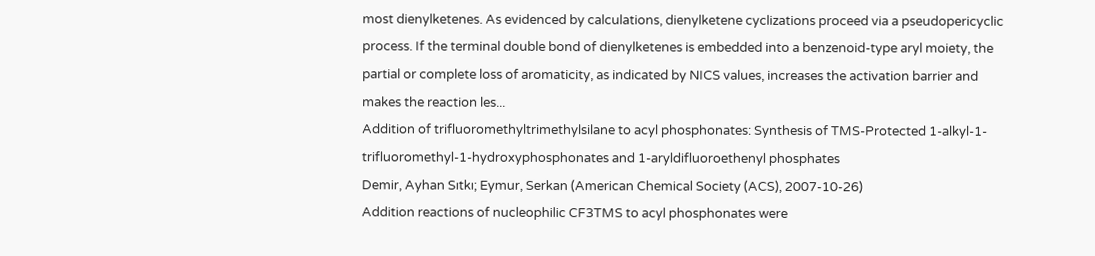most dienylketenes. As evidenced by calculations, dienylketene cyclizations proceed via a pseudopericyclic process. If the terminal double bond of dienylketenes is embedded into a benzenoid-type aryl moiety, the partial or complete loss of aromaticity, as indicated by NICS values, increases the activation barrier and makes the reaction les...
Addition of trifluoromethyltrimethylsilane to acyl phosphonates: Synthesis of TMS-Protected 1-alkyl-1-trifluoromethyl-1-hydroxyphosphonates and 1-aryldifluoroethenyl phosphates
Demir, Ayhan Sıtkı; Eymur, Serkan (American Chemical Society (ACS), 2007-10-26)
Addition reactions of nucleophilic CF3TMS to acyl phosphonates were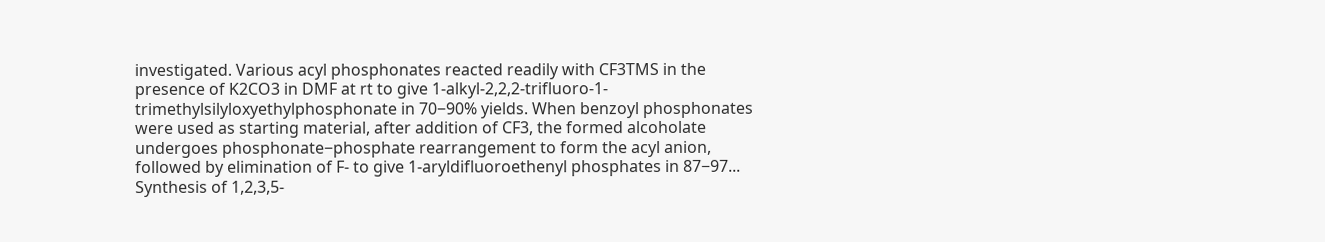investigated. Various acyl phosphonates reacted readily with CF3TMS in the presence of K2CO3 in DMF at rt to give 1-alkyl-2,2,2-trifluoro-1-trimethylsilyloxyethylphosphonate in 70−90% yields. When benzoyl phosphonates were used as starting material, after addition of CF3, the formed alcoholate undergoes phosphonate−phosphate rearrangement to form the acyl anion, followed by elimination of F- to give 1-aryldifluoroethenyl phosphates in 87−97...
Synthesis of 1,2,3,5-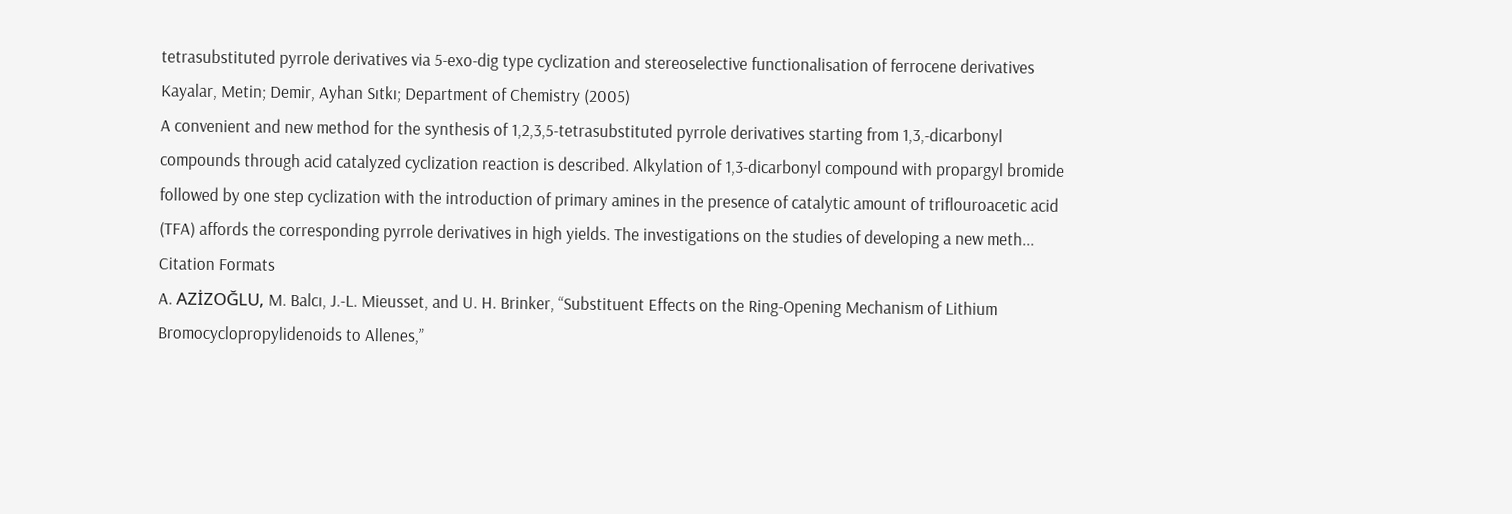tetrasubstituted pyrrole derivatives via 5-exo-dig type cyclization and stereoselective functionalisation of ferrocene derivatives
Kayalar, Metin; Demir, Ayhan Sıtkı; Department of Chemistry (2005)
A convenient and new method for the synthesis of 1,2,3,5-tetrasubstituted pyrrole derivatives starting from 1,3,-dicarbonyl compounds through acid catalyzed cyclization reaction is described. Alkylation of 1,3-dicarbonyl compound with propargyl bromide followed by one step cyclization with the introduction of primary amines in the presence of catalytic amount of triflouroacetic acid (TFA) affords the corresponding pyrrole derivatives in high yields. The investigations on the studies of developing a new meth...
Citation Formats
A. AZİZOĞLU, M. Balcı, J.-L. Mieusset, and U. H. Brinker, “Substituent Effects on the Ring-Opening Mechanism of Lithium Bromocyclopropylidenoids to Allenes,”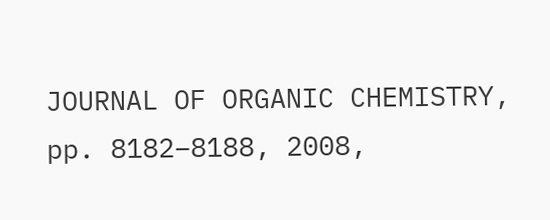JOURNAL OF ORGANIC CHEMISTRY, pp. 8182–8188, 2008,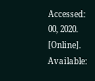Accessed: 00, 2020. [Online]. Available: